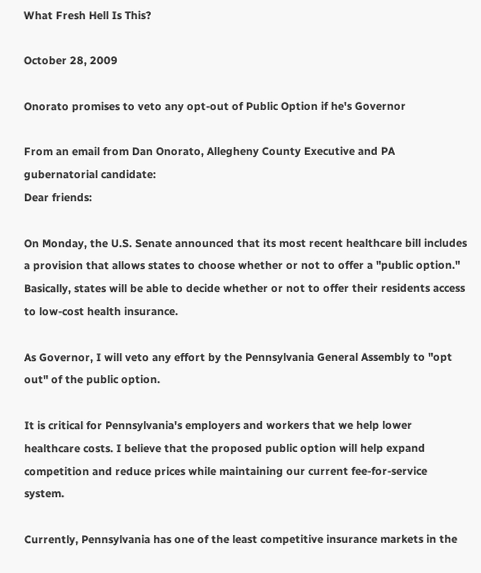What Fresh Hell Is This?

October 28, 2009

Onorato promises to veto any opt-out of Public Option if he's Governor

From an email from Dan Onorato, Allegheny County Executive and PA gubernatorial candidate:
Dear friends:

On Monday, the U.S. Senate announced that its most recent healthcare bill includes a provision that allows states to choose whether or not to offer a "public option." Basically, states will be able to decide whether or not to offer their residents access to low-cost health insurance.

As Governor, I will veto any effort by the Pennsylvania General Assembly to "opt out" of the public option.

It is critical for Pennsylvania's employers and workers that we help lower healthcare costs. I believe that the proposed public option will help expand competition and reduce prices while maintaining our current fee-for-service system.

Currently, Pennsylvania has one of the least competitive insurance markets in the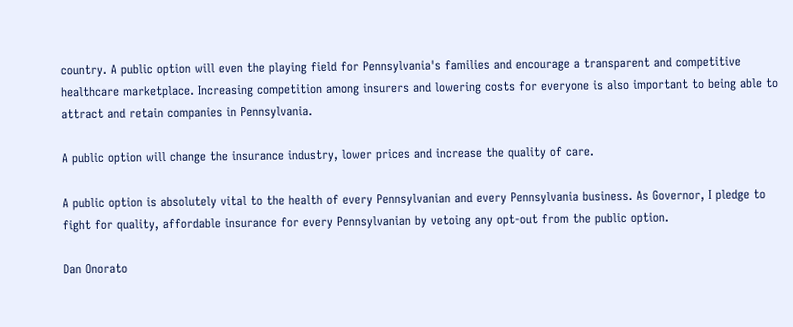country. A public option will even the playing field for Pennsylvania's families and encourage a transparent and competitive healthcare marketplace. Increasing competition among insurers and lowering costs for everyone is also important to being able to attract and retain companies in Pennsylvania.

A public option will change the insurance industry, lower prices and increase the quality of care.

A public option is absolutely vital to the health of every Pennsylvanian and every Pennsylvania business. As Governor, I pledge to fight for quality, affordable insurance for every Pennsylvanian by vetoing any opt-out from the public option.

Dan Onorato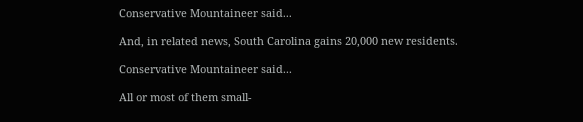Conservative Mountaineer said...

And, in related news, South Carolina gains 20,000 new residents.

Conservative Mountaineer said...

All or most of them small-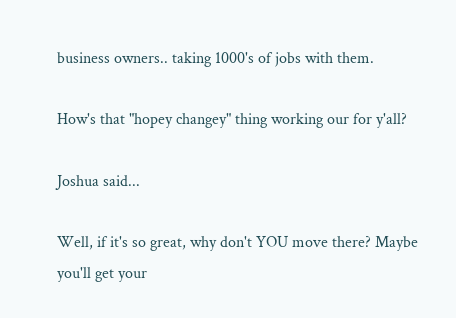business owners.. taking 1000's of jobs with them.

How's that "hopey changey" thing working our for y'all?

Joshua said...

Well, if it's so great, why don't YOU move there? Maybe you'll get your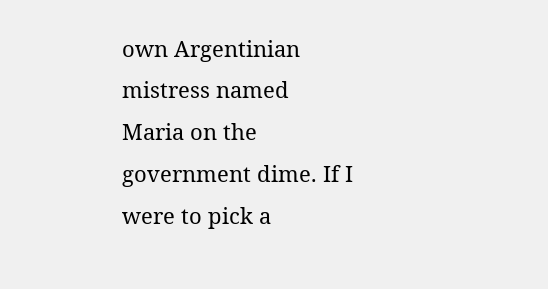own Argentinian mistress named Maria on the government dime. If I were to pick a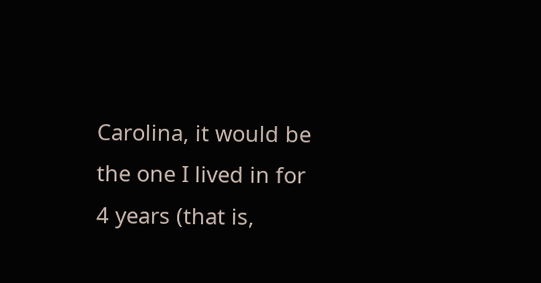Carolina, it would be the one I lived in for 4 years (that is,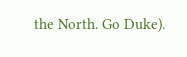the North. Go Duke).